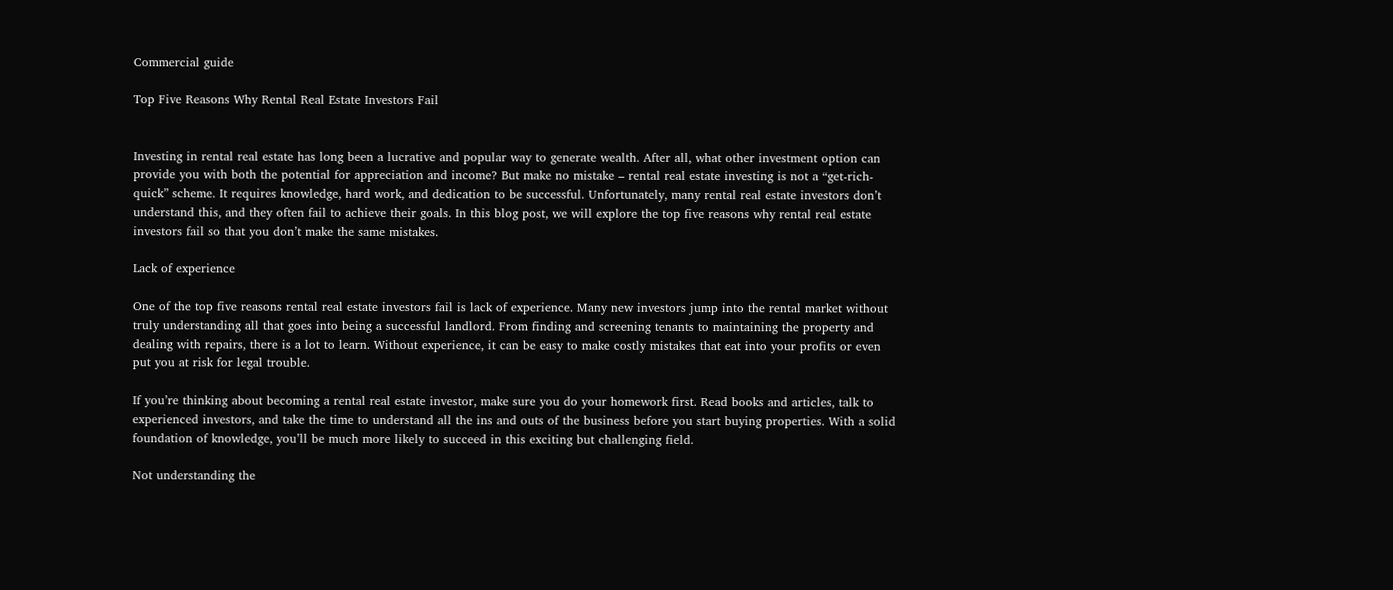Commercial guide

Top Five Reasons Why Rental Real Estate Investors Fail


Investing in rental real estate has long been a lucrative and popular way to generate wealth. After all, what other investment option can provide you with both the potential for appreciation and income? But make no mistake – rental real estate investing is not a “get-rich-quick” scheme. It requires knowledge, hard work, and dedication to be successful. Unfortunately, many rental real estate investors don’t understand this, and they often fail to achieve their goals. In this blog post, we will explore the top five reasons why rental real estate investors fail so that you don’t make the same mistakes.

Lack of experience

One of the top five reasons rental real estate investors fail is lack of experience. Many new investors jump into the rental market without truly understanding all that goes into being a successful landlord. From finding and screening tenants to maintaining the property and dealing with repairs, there is a lot to learn. Without experience, it can be easy to make costly mistakes that eat into your profits or even put you at risk for legal trouble.

If you’re thinking about becoming a rental real estate investor, make sure you do your homework first. Read books and articles, talk to experienced investors, and take the time to understand all the ins and outs of the business before you start buying properties. With a solid foundation of knowledge, you’ll be much more likely to succeed in this exciting but challenging field.

Not understanding the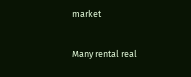market

Many rental real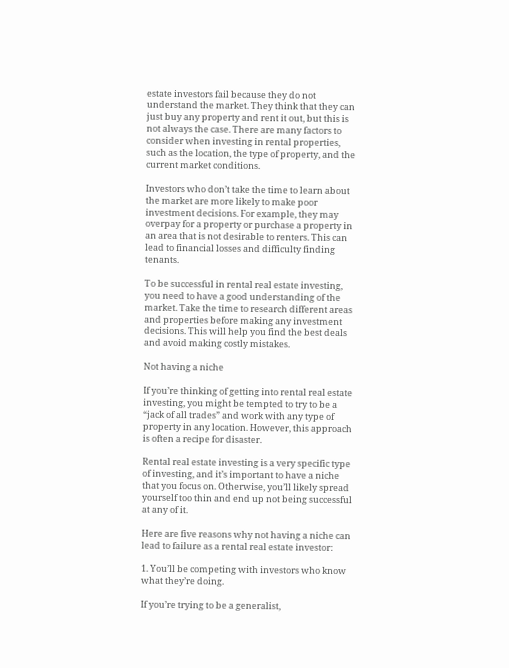estate investors fail because they do not understand the market. They think that they can just buy any property and rent it out, but this is not always the case. There are many factors to consider when investing in rental properties, such as the location, the type of property, and the current market conditions.

Investors who don’t take the time to learn about the market are more likely to make poor investment decisions. For example, they may overpay for a property or purchase a property in an area that is not desirable to renters. This can lead to financial losses and difficulty finding tenants.

To be successful in rental real estate investing, you need to have a good understanding of the market. Take the time to research different areas and properties before making any investment decisions. This will help you find the best deals and avoid making costly mistakes.

Not having a niche

If you’re thinking of getting into rental real estate investing, you might be tempted to try to be a “jack of all trades” and work with any type of property in any location. However, this approach is often a recipe for disaster.

Rental real estate investing is a very specific type of investing, and it’s important to have a niche that you focus on. Otherwise, you’ll likely spread yourself too thin and end up not being successful at any of it.

Here are five reasons why not having a niche can lead to failure as a rental real estate investor:

1. You’ll be competing with investors who know what they’re doing.

If you’re trying to be a generalist,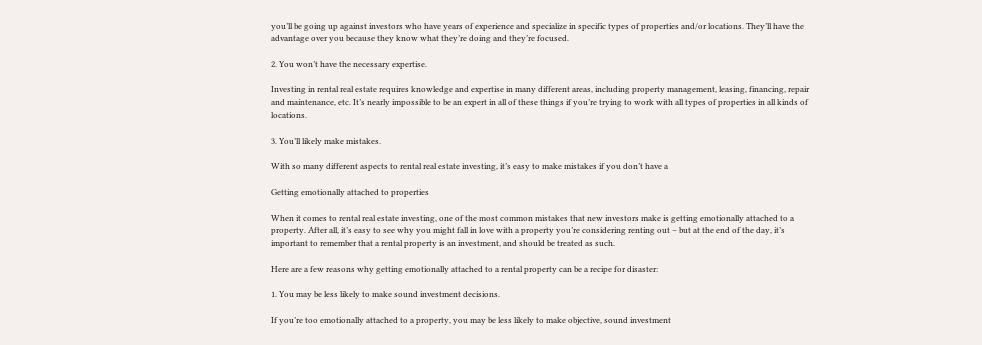you’ll be going up against investors who have years of experience and specialize in specific types of properties and/or locations. They’ll have the advantage over you because they know what they’re doing and they’re focused.

2. You won’t have the necessary expertise.

Investing in rental real estate requires knowledge and expertise in many different areas, including property management, leasing, financing, repair and maintenance, etc. It’s nearly impossible to be an expert in all of these things if you’re trying to work with all types of properties in all kinds of locations.

3. You’ll likely make mistakes.

With so many different aspects to rental real estate investing, it’s easy to make mistakes if you don’t have a

Getting emotionally attached to properties

When it comes to rental real estate investing, one of the most common mistakes that new investors make is getting emotionally attached to a property. After all, it’s easy to see why you might fall in love with a property you’re considering renting out – but at the end of the day, it’s important to remember that a rental property is an investment, and should be treated as such.

Here are a few reasons why getting emotionally attached to a rental property can be a recipe for disaster:

1. You may be less likely to make sound investment decisions.

If you’re too emotionally attached to a property, you may be less likely to make objective, sound investment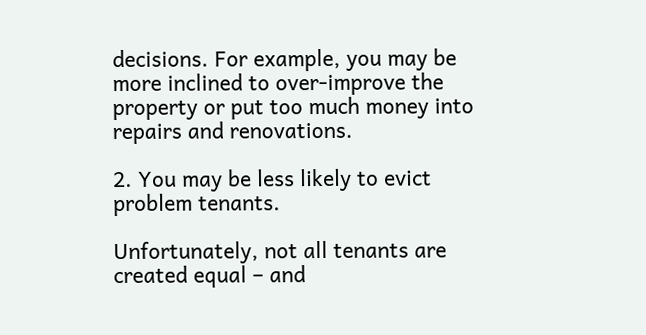decisions. For example, you may be more inclined to over-improve the property or put too much money into repairs and renovations.

2. You may be less likely to evict problem tenants.

Unfortunately, not all tenants are created equal – and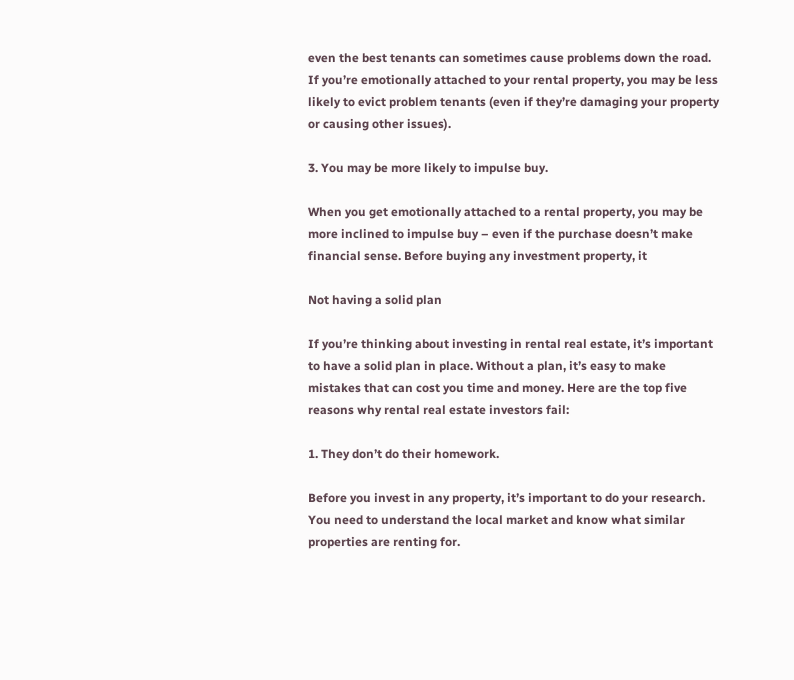even the best tenants can sometimes cause problems down the road. If you’re emotionally attached to your rental property, you may be less likely to evict problem tenants (even if they’re damaging your property or causing other issues).

3. You may be more likely to impulse buy.

When you get emotionally attached to a rental property, you may be more inclined to impulse buy – even if the purchase doesn’t make financial sense. Before buying any investment property, it

Not having a solid plan

If you’re thinking about investing in rental real estate, it’s important to have a solid plan in place. Without a plan, it’s easy to make mistakes that can cost you time and money. Here are the top five reasons why rental real estate investors fail:

1. They don’t do their homework.

Before you invest in any property, it’s important to do your research. You need to understand the local market and know what similar properties are renting for.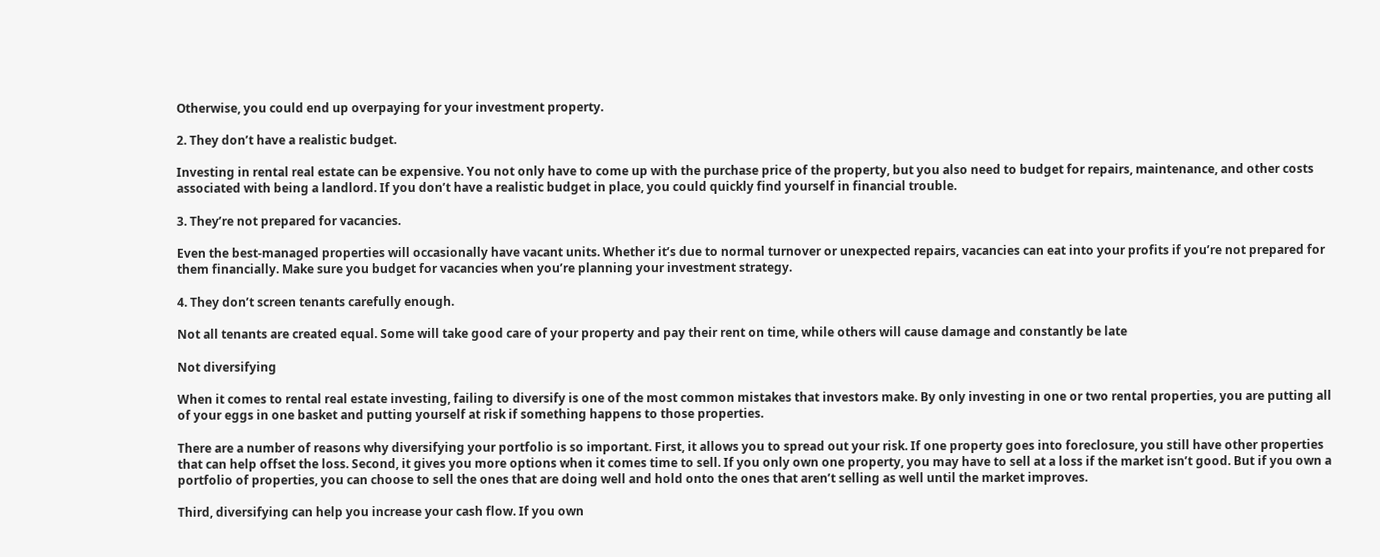Otherwise, you could end up overpaying for your investment property.

2. They don’t have a realistic budget.

Investing in rental real estate can be expensive. You not only have to come up with the purchase price of the property, but you also need to budget for repairs, maintenance, and other costs associated with being a landlord. If you don’t have a realistic budget in place, you could quickly find yourself in financial trouble.

3. They’re not prepared for vacancies.

Even the best-managed properties will occasionally have vacant units. Whether it’s due to normal turnover or unexpected repairs, vacancies can eat into your profits if you’re not prepared for them financially. Make sure you budget for vacancies when you’re planning your investment strategy.

4. They don’t screen tenants carefully enough.

Not all tenants are created equal. Some will take good care of your property and pay their rent on time, while others will cause damage and constantly be late

Not diversifying

When it comes to rental real estate investing, failing to diversify is one of the most common mistakes that investors make. By only investing in one or two rental properties, you are putting all of your eggs in one basket and putting yourself at risk if something happens to those properties.

There are a number of reasons why diversifying your portfolio is so important. First, it allows you to spread out your risk. If one property goes into foreclosure, you still have other properties that can help offset the loss. Second, it gives you more options when it comes time to sell. If you only own one property, you may have to sell at a loss if the market isn’t good. But if you own a portfolio of properties, you can choose to sell the ones that are doing well and hold onto the ones that aren’t selling as well until the market improves.

Third, diversifying can help you increase your cash flow. If you own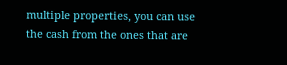multiple properties, you can use the cash from the ones that are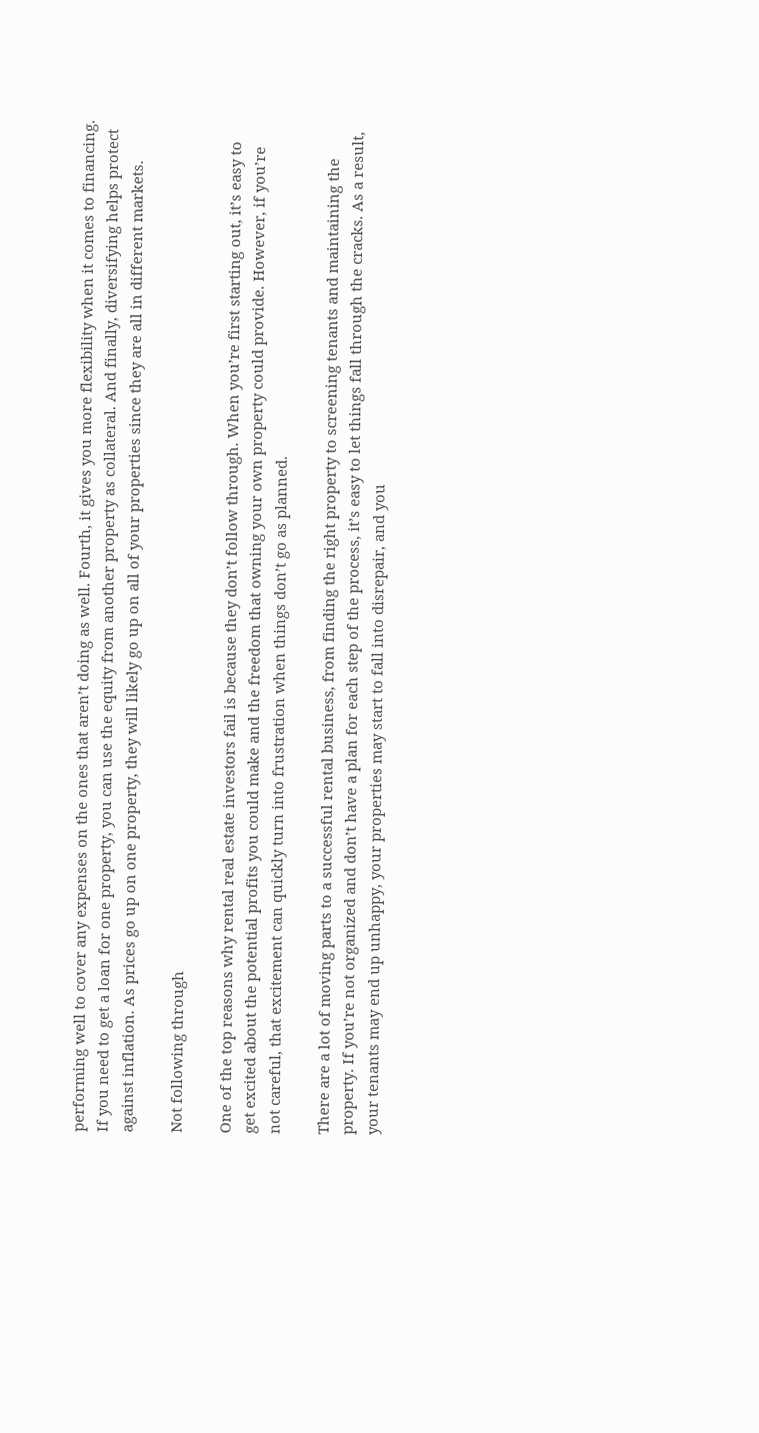performing well to cover any expenses on the ones that aren’t doing as well. Fourth, it gives you more flexibility when it comes to financing. If you need to get a loan for one property, you can use the equity from another property as collateral. And finally, diversifying helps protect against inflation. As prices go up on one property, they will likely go up on all of your properties since they are all in different markets.

Not following through

One of the top reasons why rental real estate investors fail is because they don’t follow through. When you’re first starting out, it’s easy to get excited about the potential profits you could make and the freedom that owning your own property could provide. However, if you’re not careful, that excitement can quickly turn into frustration when things don’t go as planned.

There are a lot of moving parts to a successful rental business, from finding the right property to screening tenants and maintaining the property. If you’re not organized and don’t have a plan for each step of the process, it’s easy to let things fall through the cracks. As a result, your tenants may end up unhappy, your properties may start to fall into disrepair, and you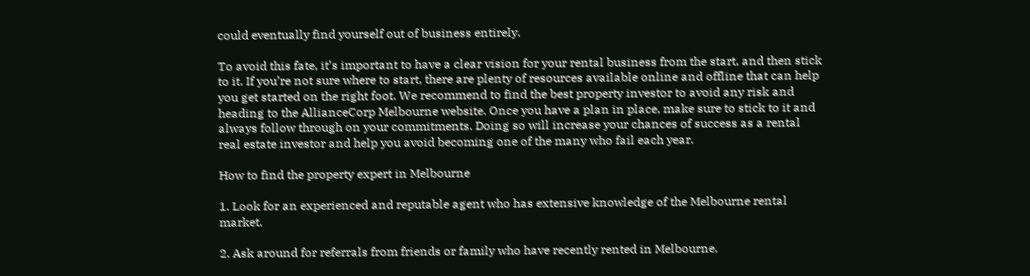could eventually find yourself out of business entirely.

To avoid this fate, it’s important to have a clear vision for your rental business from the start, and then stick to it. If you’re not sure where to start, there are plenty of resources available online and offline that can help you get started on the right foot. We recommend to find the best property investor to avoid any risk and heading to the AllianceCorp Melbourne website. Once you have a plan in place, make sure to stick to it and always follow through on your commitments. Doing so will increase your chances of success as a rental real estate investor and help you avoid becoming one of the many who fail each year.

How to find the property expert in Melbourne

1. Look for an experienced and reputable agent who has extensive knowledge of the Melbourne rental market.

2. Ask around for referrals from friends or family who have recently rented in Melbourne.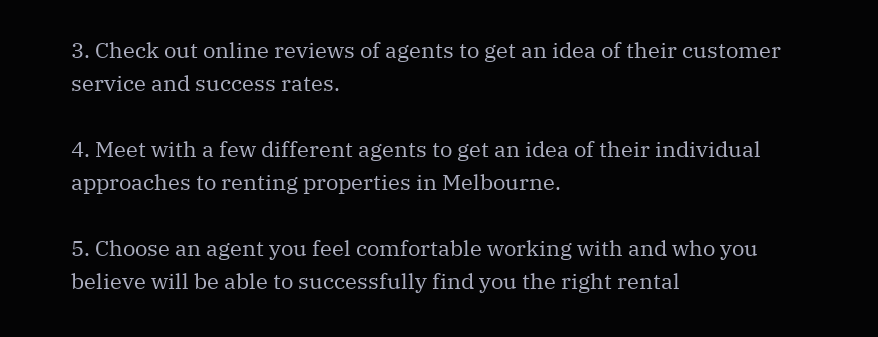3. Check out online reviews of agents to get an idea of their customer service and success rates.

4. Meet with a few different agents to get an idea of their individual approaches to renting properties in Melbourne.

5. Choose an agent you feel comfortable working with and who you believe will be able to successfully find you the right rental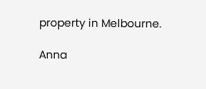property in Melbourne.

Anna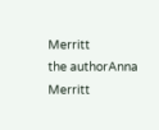Merritt
the authorAnna Merritt